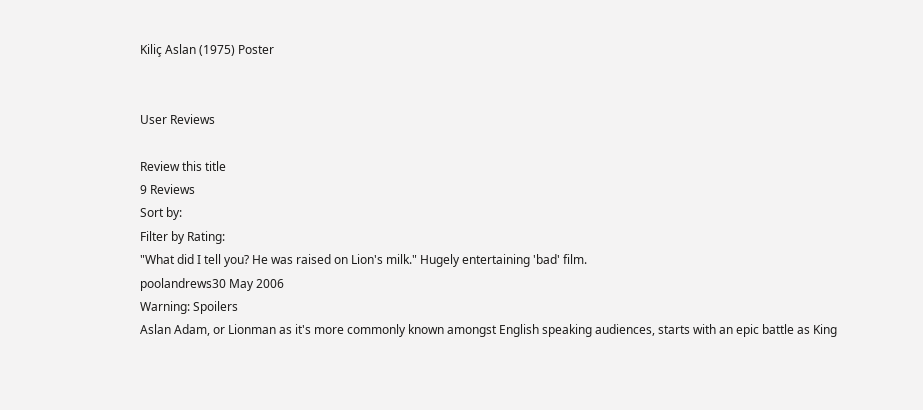Kiliç Aslan (1975) Poster


User Reviews

Review this title
9 Reviews
Sort by:
Filter by Rating:
"What did I tell you? He was raised on Lion's milk." Hugely entertaining 'bad' film.
poolandrews30 May 2006
Warning: Spoilers
Aslan Adam, or Lionman as it's more commonly known amongst English speaking audiences, starts with an epic battle as King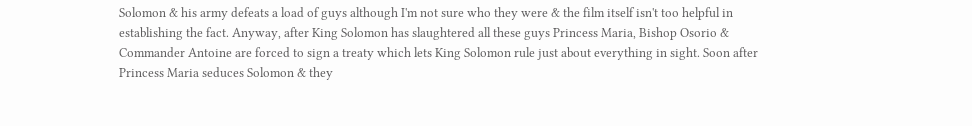Solomon & his army defeats a load of guys although I'm not sure who they were & the film itself isn't too helpful in establishing the fact. Anyway, after King Solomon has slaughtered all these guys Princess Maria, Bishop Osorio & Commander Antoine are forced to sign a treaty which lets King Solomon rule just about everything in sight. Soon after Princess Maria seduces Solomon & they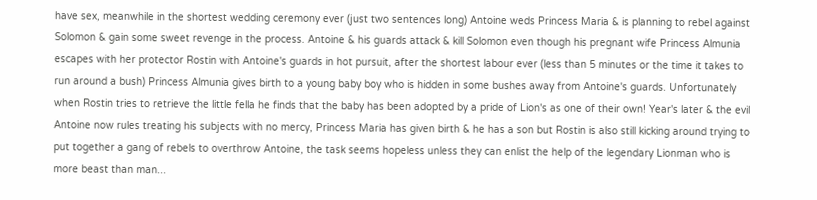have sex, meanwhile in the shortest wedding ceremony ever (just two sentences long) Antoine weds Princess Maria & is planning to rebel against Solomon & gain some sweet revenge in the process. Antoine & his guards attack & kill Solomon even though his pregnant wife Princess Almunia escapes with her protector Rostin with Antoine's guards in hot pursuit, after the shortest labour ever (less than 5 minutes or the time it takes to run around a bush) Princess Almunia gives birth to a young baby boy who is hidden in some bushes away from Antoine's guards. Unfortunately when Rostin tries to retrieve the little fella he finds that the baby has been adopted by a pride of Lion's as one of their own! Year's later & the evil Antoine now rules treating his subjects with no mercy, Princess Maria has given birth & he has a son but Rostin is also still kicking around trying to put together a gang of rebels to overthrow Antoine, the task seems hopeless unless they can enlist the help of the legendary Lionman who is more beast than man...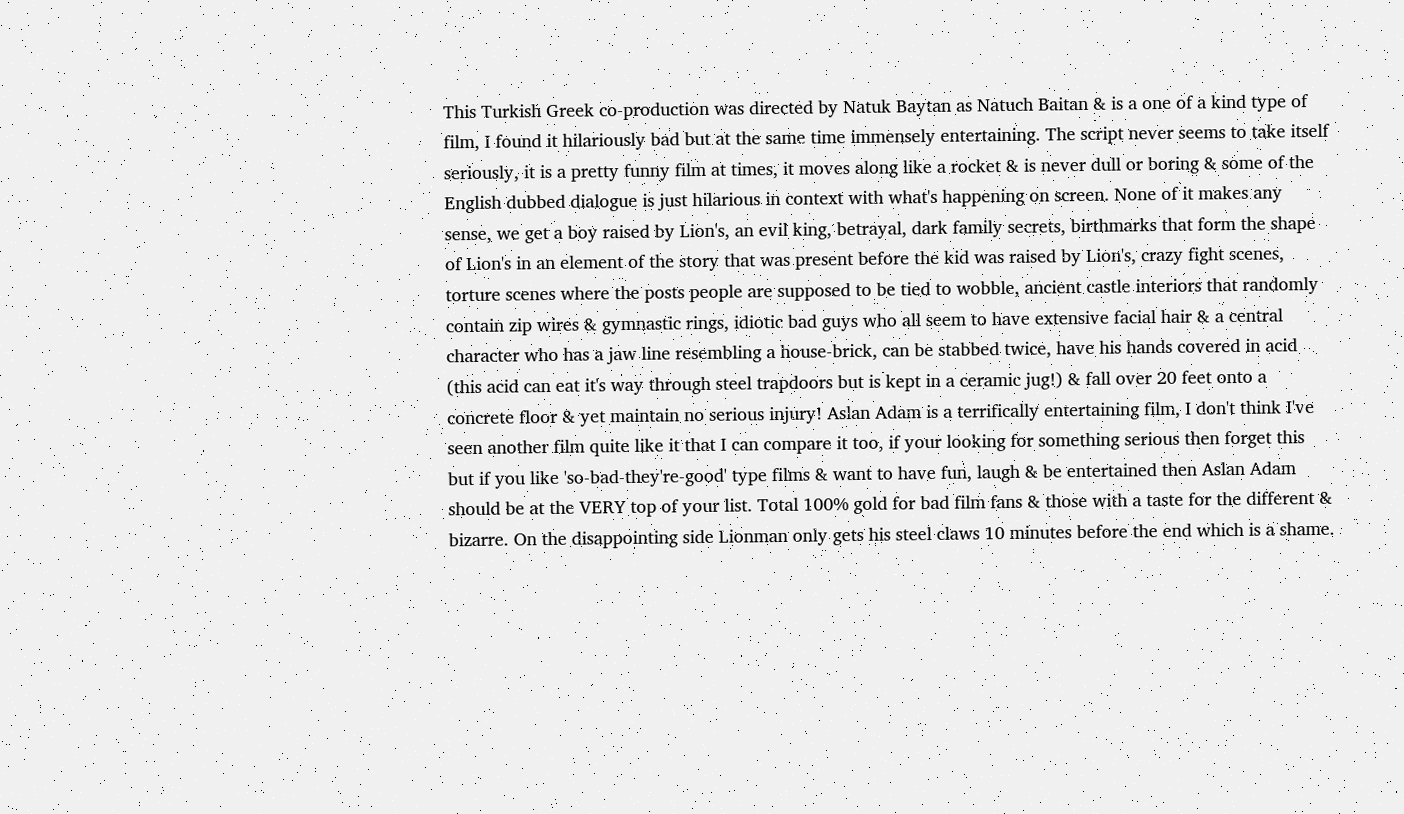This Turkish Greek co-production was directed by Natuk Baytan as Natuch Baitan & is a one of a kind type of film, I found it hilariously bad but at the same time immensely entertaining. The script never seems to take itself seriously, it is a pretty funny film at times, it moves along like a rocket & is never dull or boring & some of the English dubbed dialogue is just hilarious in context with what's happening on screen. None of it makes any sense, we get a boy raised by Lion's, an evil king, betrayal, dark family secrets, birthmarks that form the shape of Lion's in an element of the story that was present before the kid was raised by Lion's, crazy fight scenes, torture scenes where the posts people are supposed to be tied to wobble, ancient castle interiors that randomly contain zip wires & gymnastic rings, idiotic bad guys who all seem to have extensive facial hair & a central character who has a jaw line resembling a house-brick, can be stabbed twice, have his hands covered in acid (this acid can eat it's way through steel trapdoors but is kept in a ceramic jug!) & fall over 20 feet onto a concrete floor & yet maintain no serious injury! Aslan Adam is a terrifically entertaining film, I don't think I've seen another film quite like it that I can compare it too, if your looking for something serious then forget this but if you like 'so-bad-they're-good' type films & want to have fun, laugh & be entertained then Aslan Adam should be at the VERY top of your list. Total 100% gold for bad film fans & those with a taste for the different & bizarre. On the disappointing side Lionman only gets his steel claws 10 minutes before the end which is a shame.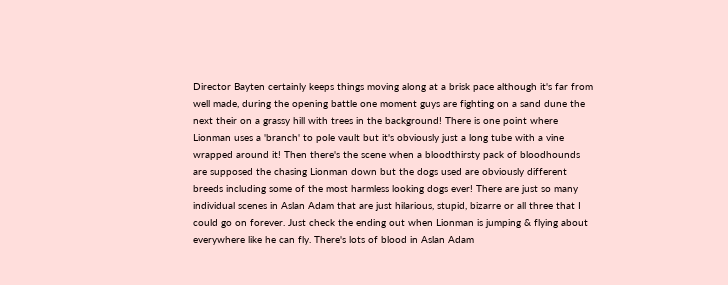Director Bayten certainly keeps things moving along at a brisk pace although it's far from well made, during the opening battle one moment guys are fighting on a sand dune the next their on a grassy hill with trees in the background! There is one point where Lionman uses a 'branch' to pole vault but it's obviously just a long tube with a vine wrapped around it! Then there's the scene when a bloodthirsty pack of bloodhounds are supposed the chasing Lionman down but the dogs used are obviously different breeds including some of the most harmless looking dogs ever! There are just so many individual scenes in Aslan Adam that are just hilarious, stupid, bizarre or all three that I could go on forever. Just check the ending out when Lionman is jumping & flying about everywhere like he can fly. There's lots of blood in Aslan Adam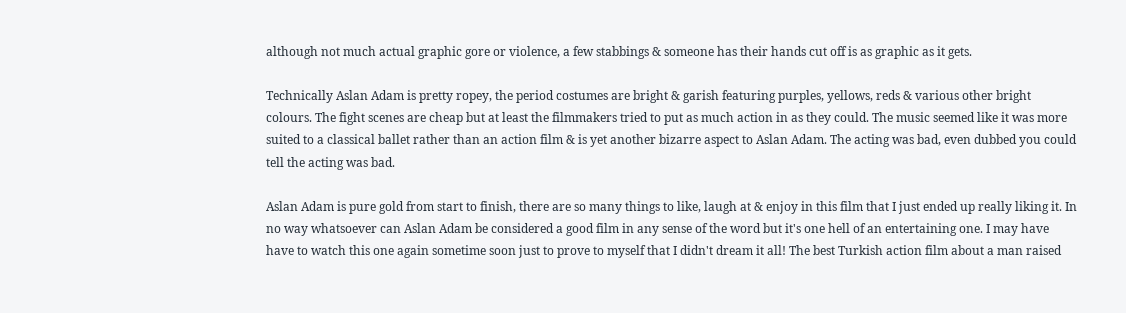although not much actual graphic gore or violence, a few stabbings & someone has their hands cut off is as graphic as it gets.

Technically Aslan Adam is pretty ropey, the period costumes are bright & garish featuring purples, yellows, reds & various other bright colours. The fight scenes are cheap but at least the filmmakers tried to put as much action in as they could. The music seemed like it was more suited to a classical ballet rather than an action film & is yet another bizarre aspect to Aslan Adam. The acting was bad, even dubbed you could tell the acting was bad.

Aslan Adam is pure gold from start to finish, there are so many things to like, laugh at & enjoy in this film that I just ended up really liking it. In no way whatsoever can Aslan Adam be considered a good film in any sense of the word but it's one hell of an entertaining one. I may have have to watch this one again sometime soon just to prove to myself that I didn't dream it all! The best Turkish action film about a man raised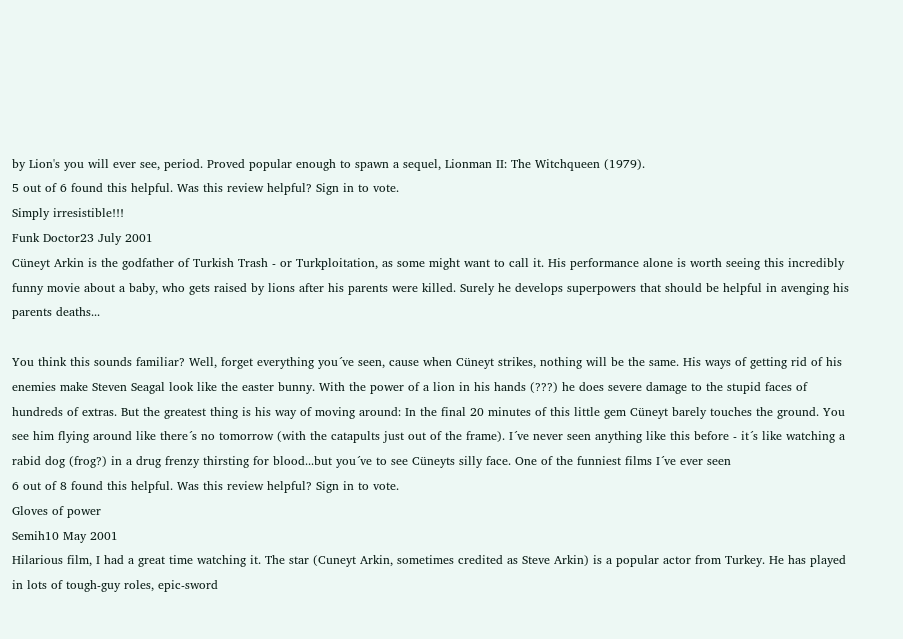by Lion's you will ever see, period. Proved popular enough to spawn a sequel, Lionman II: The Witchqueen (1979).
5 out of 6 found this helpful. Was this review helpful? Sign in to vote.
Simply irresistible!!!
Funk Doctor23 July 2001
Cüneyt Arkin is the godfather of Turkish Trash - or Turkploitation, as some might want to call it. His performance alone is worth seeing this incredibly funny movie about a baby, who gets raised by lions after his parents were killed. Surely he develops superpowers that should be helpful in avenging his parents deaths...

You think this sounds familiar? Well, forget everything you´ve seen, cause when Cüneyt strikes, nothing will be the same. His ways of getting rid of his enemies make Steven Seagal look like the easter bunny. With the power of a lion in his hands (???) he does severe damage to the stupid faces of hundreds of extras. But the greatest thing is his way of moving around: In the final 20 minutes of this little gem Cüneyt barely touches the ground. You see him flying around like there´s no tomorrow (with the catapults just out of the frame). I´ve never seen anything like this before - it´s like watching a rabid dog (frog?) in a drug frenzy thirsting for blood...but you´ve to see Cüneyts silly face. One of the funniest films I´ve ever seen
6 out of 8 found this helpful. Was this review helpful? Sign in to vote.
Gloves of power
Semih10 May 2001
Hilarious film, I had a great time watching it. The star (Cuneyt Arkin, sometimes credited as Steve Arkin) is a popular actor from Turkey. He has played in lots of tough-guy roles, epic-sword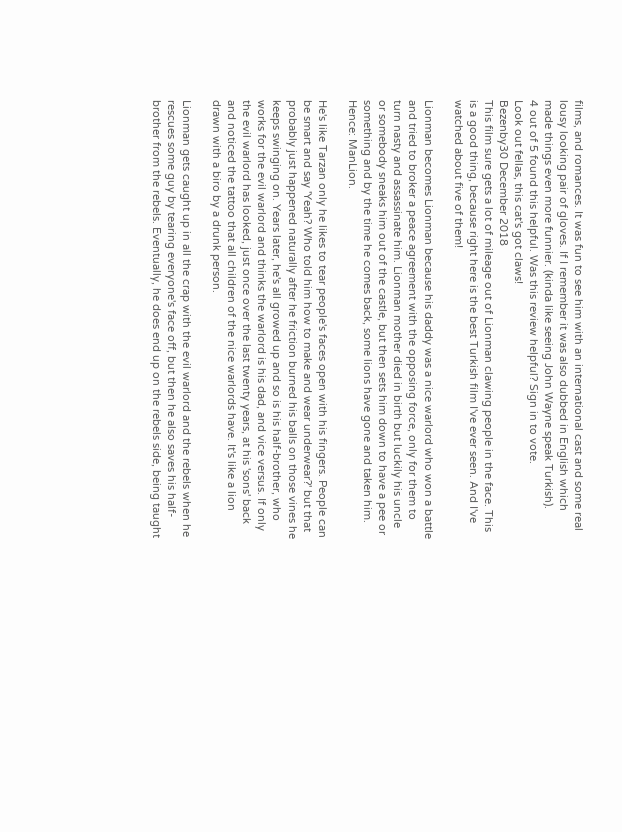films, and romances. It was fun to see him with an international cast and some real lousy looking pair of gloves. If I remember it was also dubbed in English which made things even more funnier. (kinda like seeing John Wayne speak Turkish).
4 out of 5 found this helpful. Was this review helpful? Sign in to vote.
Look out fellas, this cat's got claws!
Bezenby30 December 2018
This film sure gets a lot of mileage out of Lionman clawing people in the face. This is a good thing, because right here is the best Turkish film I've ever seen. And I've watched about five of them!

Lionman becomes Lionman because his daddy was a nice warlord who won a battle and tried to broker a peace agreement with the opposing force, only for them to turn nasty and assassinate him. Lionman mother died in birth but luckily his uncle or somebody sneaks him out of the castle, but then sets him down to have a pee or something and by the time he comes back, some lions have gone and taken him. Hence: ManLion.

He's like Tarzan only he likes to tear people's faces open with his fingers. People can be smart and say 'Yeah? Who told him how to make and wear underwear?' but that probably just happened naturally after he friction burned his balls on those vines he keeps swinging on. Years later, he's all growed up and so is his half-brother, who works for the evil warlord and thinks the warlord is his dad, and vice versus. If only the evil warlord has looked, just once over the last twenty years, at his 'sons' back and noticed the tattoo that all children of the nice warlords have. It's like a lion drawn with a biro by a drunk person.

Lionman gets caught up in all the crap with the evil warlord and the rebels when he rescues some guy by tearing everyone's face off, but then he also saves his half-brother from the rebels. Eventually, he does end up on the rebels side, being taught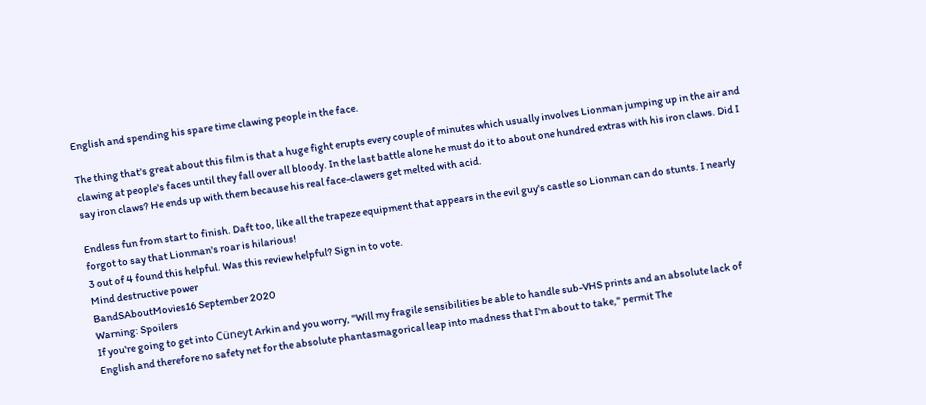English and spending his spare time clawing people in the face.

The thing that's great about this film is that a huge fight erupts every couple of minutes which usually involves Lionman jumping up in the air and clawing at people's faces until they fall over all bloody. In the last battle alone he must do it to about one hundred extras with his iron claws. Did I say iron claws? He ends up with them because his real face-clawers get melted with acid.

Endless fun from start to finish. Daft too, like all the trapeze equipment that appears in the evil guy's castle so Lionman can do stunts. I nearly forgot to say that Lionman's roar is hilarious!
3 out of 4 found this helpful. Was this review helpful? Sign in to vote.
Mind destructive power
BandSAboutMovies16 September 2020
Warning: Spoilers
If you're going to get into Cüneyt Arkin and you worry, "Will my fragile sensibilities be able to handle sub-VHS prints and an absolute lack of English and therefore no safety net for the absolute phantasmagorical leap into madness that I'm about to take," permit The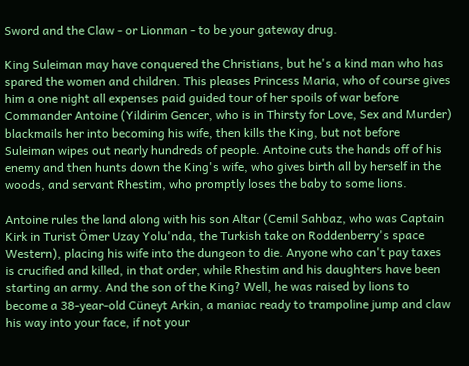Sword and the Claw - or Lionman - to be your gateway drug.

King Suleiman may have conquered the Christians, but he's a kind man who has spared the women and children. This pleases Princess Maria, who of course gives him a one night all expenses paid guided tour of her spoils of war before Commander Antoine (Yildirim Gencer, who is in Thirsty for Love, Sex and Murder) blackmails her into becoming his wife, then kills the King, but not before Suleiman wipes out nearly hundreds of people. Antoine cuts the hands off of his enemy and then hunts down the King's wife, who gives birth all by herself in the woods, and servant Rhestim, who promptly loses the baby to some lions.

Antoine rules the land along with his son Altar (Cemil Sahbaz, who was Captain Kirk in Turist Ömer Uzay Yolu'nda, the Turkish take on Roddenberry's space Western), placing his wife into the dungeon to die. Anyone who can't pay taxes is crucified and killed, in that order, while Rhestim and his daughters have been starting an army. And the son of the King? Well, he was raised by lions to become a 38-year-old Cüneyt Arkin, a maniac ready to trampoline jump and claw his way into your face, if not your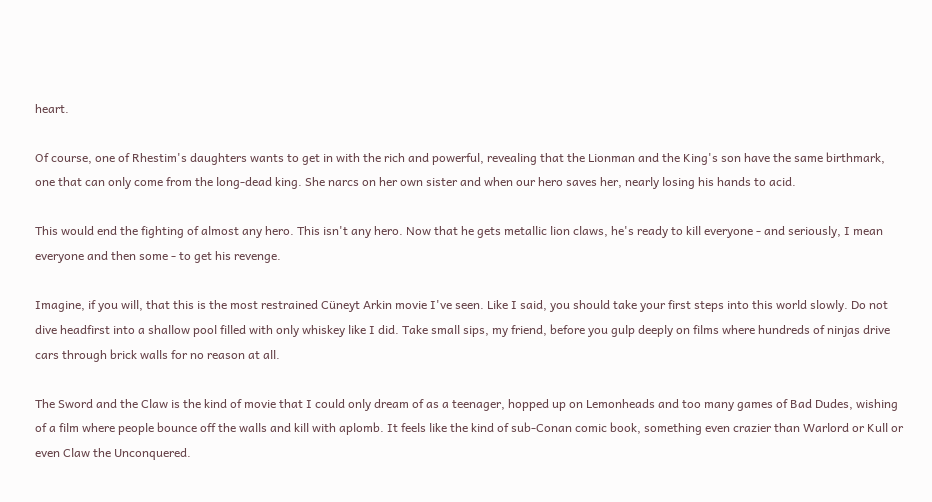heart.

Of course, one of Rhestim's daughters wants to get in with the rich and powerful, revealing that the Lionman and the King's son have the same birthmark, one that can only come from the long-dead king. She narcs on her own sister and when our hero saves her, nearly losing his hands to acid.

This would end the fighting of almost any hero. This isn't any hero. Now that he gets metallic lion claws, he's ready to kill everyone - and seriously, I mean everyone and then some - to get his revenge.

Imagine, if you will, that this is the most restrained Cüneyt Arkin movie I've seen. Like I said, you should take your first steps into this world slowly. Do not dive headfirst into a shallow pool filled with only whiskey like I did. Take small sips, my friend, before you gulp deeply on films where hundreds of ninjas drive cars through brick walls for no reason at all.

The Sword and the Claw is the kind of movie that I could only dream of as a teenager, hopped up on Lemonheads and too many games of Bad Dudes, wishing of a film where people bounce off the walls and kill with aplomb. It feels like the kind of sub-Conan comic book, something even crazier than Warlord or Kull or even Claw the Unconquered.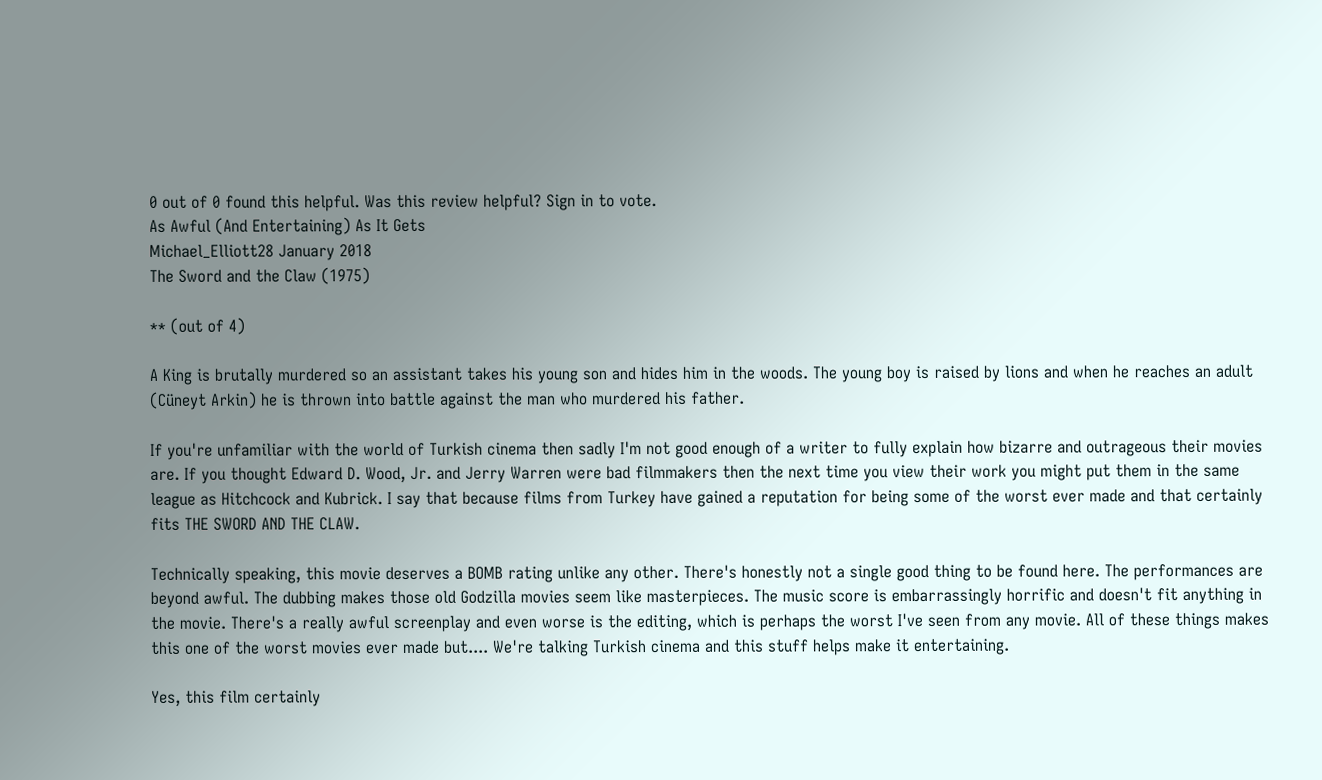0 out of 0 found this helpful. Was this review helpful? Sign in to vote.
As Awful (And Entertaining) As It Gets
Michael_Elliott28 January 2018
The Sword and the Claw (1975)

** (out of 4)

A King is brutally murdered so an assistant takes his young son and hides him in the woods. The young boy is raised by lions and when he reaches an adult (Cüneyt Arkin) he is thrown into battle against the man who murdered his father.

If you're unfamiliar with the world of Turkish cinema then sadly I'm not good enough of a writer to fully explain how bizarre and outrageous their movies are. If you thought Edward D. Wood, Jr. and Jerry Warren were bad filmmakers then the next time you view their work you might put them in the same league as Hitchcock and Kubrick. I say that because films from Turkey have gained a reputation for being some of the worst ever made and that certainly fits THE SWORD AND THE CLAW.

Technically speaking, this movie deserves a BOMB rating unlike any other. There's honestly not a single good thing to be found here. The performances are beyond awful. The dubbing makes those old Godzilla movies seem like masterpieces. The music score is embarrassingly horrific and doesn't fit anything in the movie. There's a really awful screenplay and even worse is the editing, which is perhaps the worst I've seen from any movie. All of these things makes this one of the worst movies ever made but.... We're talking Turkish cinema and this stuff helps make it entertaining.

Yes, this film certainly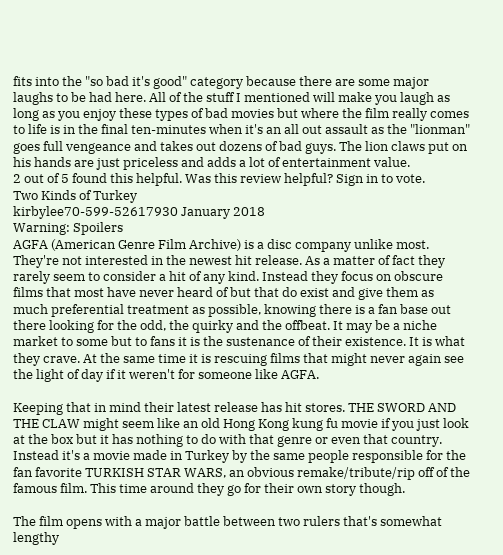fits into the "so bad it's good" category because there are some major laughs to be had here. All of the stuff I mentioned will make you laugh as long as you enjoy these types of bad movies but where the film really comes to life is in the final ten-minutes when it's an all out assault as the "lionman" goes full vengeance and takes out dozens of bad guys. The lion claws put on his hands are just priceless and adds a lot of entertainment value.
2 out of 5 found this helpful. Was this review helpful? Sign in to vote.
Two Kinds of Turkey
kirbylee70-599-52617930 January 2018
Warning: Spoilers
AGFA (American Genre Film Archive) is a disc company unlike most. They're not interested in the newest hit release. As a matter of fact they rarely seem to consider a hit of any kind. Instead they focus on obscure films that most have never heard of but that do exist and give them as much preferential treatment as possible, knowing there is a fan base out there looking for the odd, the quirky and the offbeat. It may be a niche market to some but to fans it is the sustenance of their existence. It is what they crave. At the same time it is rescuing films that might never again see the light of day if it weren't for someone like AGFA.

Keeping that in mind their latest release has hit stores. THE SWORD AND THE CLAW might seem like an old Hong Kong kung fu movie if you just look at the box but it has nothing to do with that genre or even that country. Instead it's a movie made in Turkey by the same people responsible for the fan favorite TURKISH STAR WARS, an obvious remake/tribute/rip off of the famous film. This time around they go for their own story though.

The film opens with a major battle between two rulers that's somewhat lengthy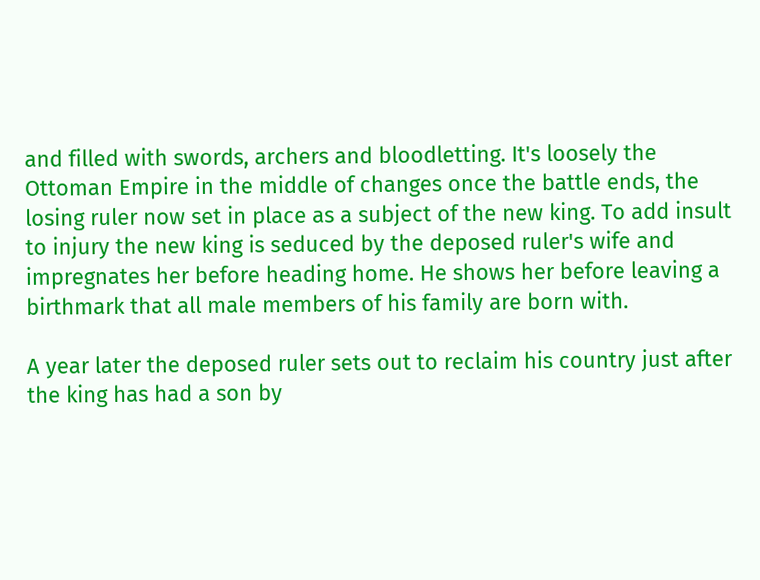and filled with swords, archers and bloodletting. It's loosely the Ottoman Empire in the middle of changes once the battle ends, the losing ruler now set in place as a subject of the new king. To add insult to injury the new king is seduced by the deposed ruler's wife and impregnates her before heading home. He shows her before leaving a birthmark that all male members of his family are born with.

A year later the deposed ruler sets out to reclaim his country just after the king has had a son by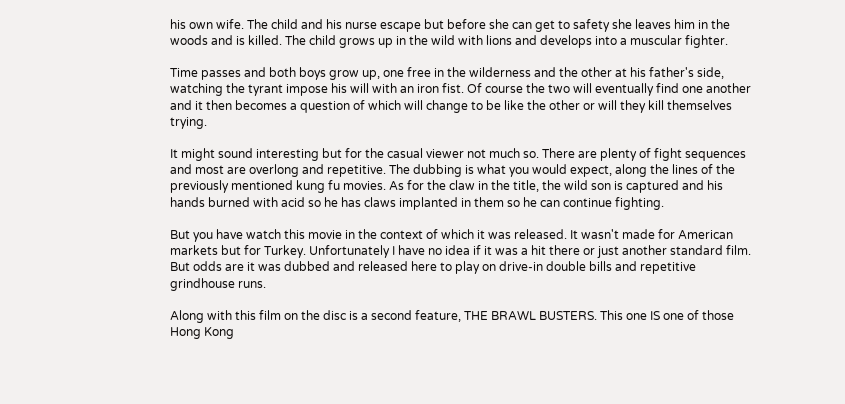his own wife. The child and his nurse escape but before she can get to safety she leaves him in the woods and is killed. The child grows up in the wild with lions and develops into a muscular fighter.

Time passes and both boys grow up, one free in the wilderness and the other at his father's side, watching the tyrant impose his will with an iron fist. Of course the two will eventually find one another and it then becomes a question of which will change to be like the other or will they kill themselves trying.

It might sound interesting but for the casual viewer not much so. There are plenty of fight sequences and most are overlong and repetitive. The dubbing is what you would expect, along the lines of the previously mentioned kung fu movies. As for the claw in the title, the wild son is captured and his hands burned with acid so he has claws implanted in them so he can continue fighting.

But you have watch this movie in the context of which it was released. It wasn't made for American markets but for Turkey. Unfortunately I have no idea if it was a hit there or just another standard film. But odds are it was dubbed and released here to play on drive-in double bills and repetitive grindhouse runs.

Along with this film on the disc is a second feature, THE BRAWL BUSTERS. This one IS one of those Hong Kong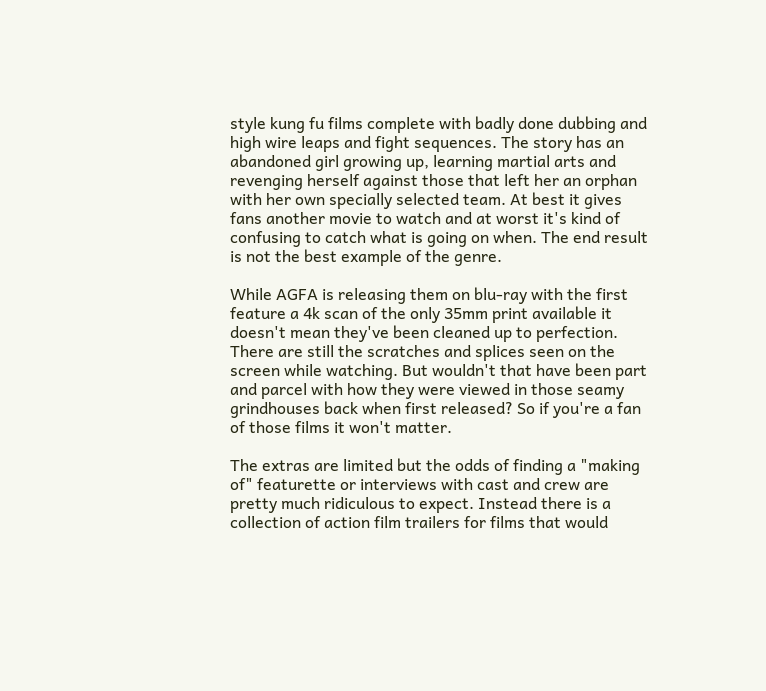style kung fu films complete with badly done dubbing and high wire leaps and fight sequences. The story has an abandoned girl growing up, learning martial arts and revenging herself against those that left her an orphan with her own specially selected team. At best it gives fans another movie to watch and at worst it's kind of confusing to catch what is going on when. The end result is not the best example of the genre.

While AGFA is releasing them on blu-ray with the first feature a 4k scan of the only 35mm print available it doesn't mean they've been cleaned up to perfection. There are still the scratches and splices seen on the screen while watching. But wouldn't that have been part and parcel with how they were viewed in those seamy grindhouses back when first released? So if you're a fan of those films it won't matter.

The extras are limited but the odds of finding a "making of" featurette or interviews with cast and crew are pretty much ridiculous to expect. Instead there is a collection of action film trailers for films that would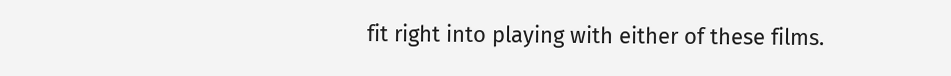fit right into playing with either of these films.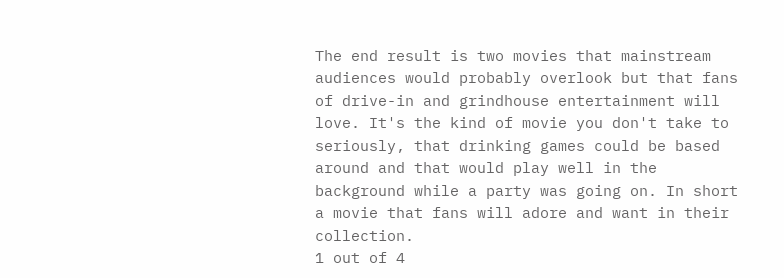The end result is two movies that mainstream audiences would probably overlook but that fans of drive-in and grindhouse entertainment will love. It's the kind of movie you don't take to seriously, that drinking games could be based around and that would play well in the background while a party was going on. In short a movie that fans will adore and want in their collection.
1 out of 4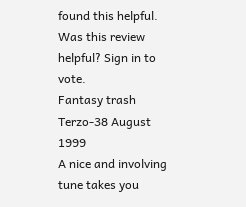found this helpful. Was this review helpful? Sign in to vote.
Fantasy trash
Terzo-38 August 1999
A nice and involving tune takes you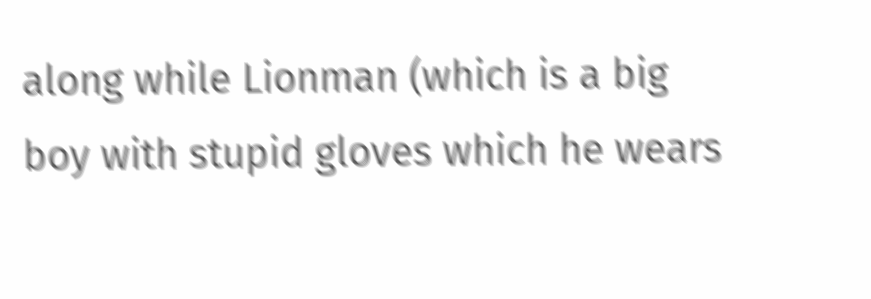along while Lionman (which is a big boy with stupid gloves which he wears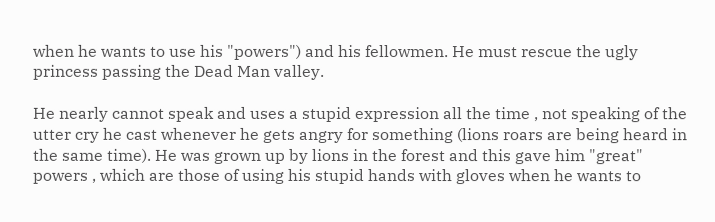when he wants to use his "powers") and his fellowmen. He must rescue the ugly princess passing the Dead Man valley.

He nearly cannot speak and uses a stupid expression all the time , not speaking of the utter cry he cast whenever he gets angry for something (lions roars are being heard in the same time). He was grown up by lions in the forest and this gave him "great" powers , which are those of using his stupid hands with gloves when he wants to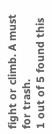fight or climb. A must for trash.
1 out of 5 found this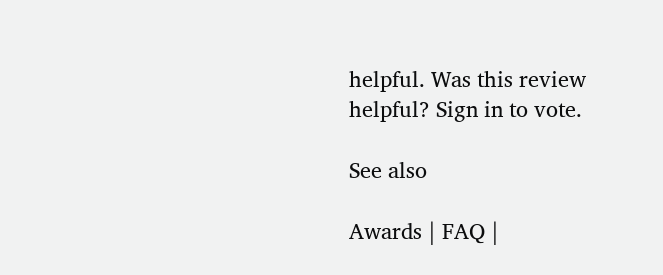helpful. Was this review helpful? Sign in to vote.

See also

Awards | FAQ |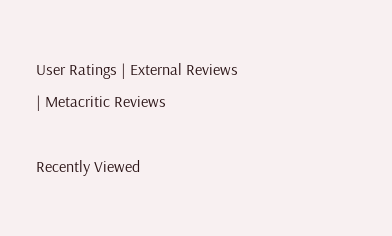User Ratings | External Reviews | Metacritic Reviews

Recently Viewed